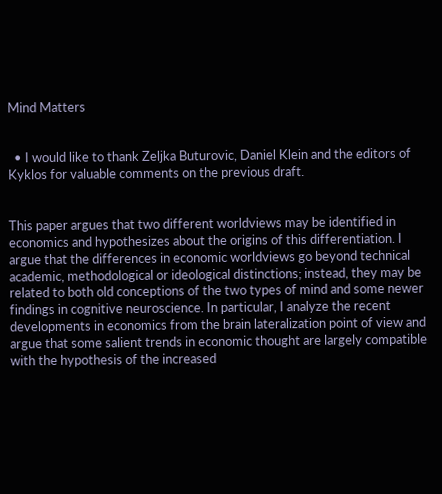Mind Matters


  • I would like to thank Zeljka Buturovic, Daniel Klein and the editors of Kyklos for valuable comments on the previous draft.


This paper argues that two different worldviews may be identified in economics and hypothesizes about the origins of this differentiation. I argue that the differences in economic worldviews go beyond technical academic, methodological or ideological distinctions; instead, they may be related to both old conceptions of the two types of mind and some newer findings in cognitive neuroscience. In particular, I analyze the recent developments in economics from the brain lateralization point of view and argue that some salient trends in economic thought are largely compatible with the hypothesis of the increased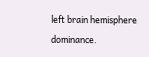left brain hemisphere dominance.